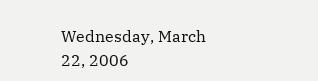Wednesday, March 22, 2006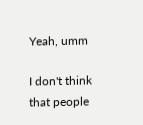Yeah, umm

I don't think that people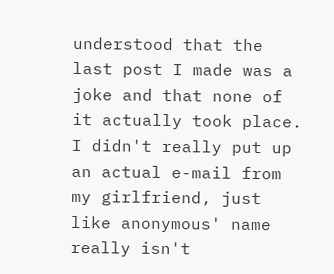understood that the last post I made was a joke and that none of it actually took place. I didn't really put up an actual e-mail from my girlfriend, just like anonymous' name really isn't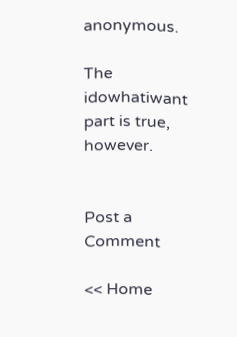anonymous.

The idowhatiwant part is true, however.


Post a Comment

<< Home